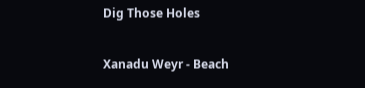Dig Those Holes

Xanadu Weyr - Beach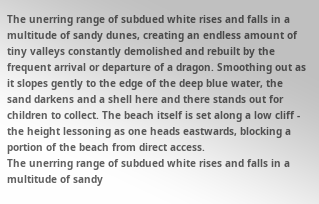The unerring range of subdued white rises and falls in a multitude of sandy dunes, creating an endless amount of tiny valleys constantly demolished and rebuilt by the frequent arrival or departure of a dragon. Smoothing out as it slopes gently to the edge of the deep blue water, the sand darkens and a shell here and there stands out for children to collect. The beach itself is set along a low cliff - the height lessoning as one heads eastwards, blocking a portion of the beach from direct access.
The unerring range of subdued white rises and falls in a multitude of sandy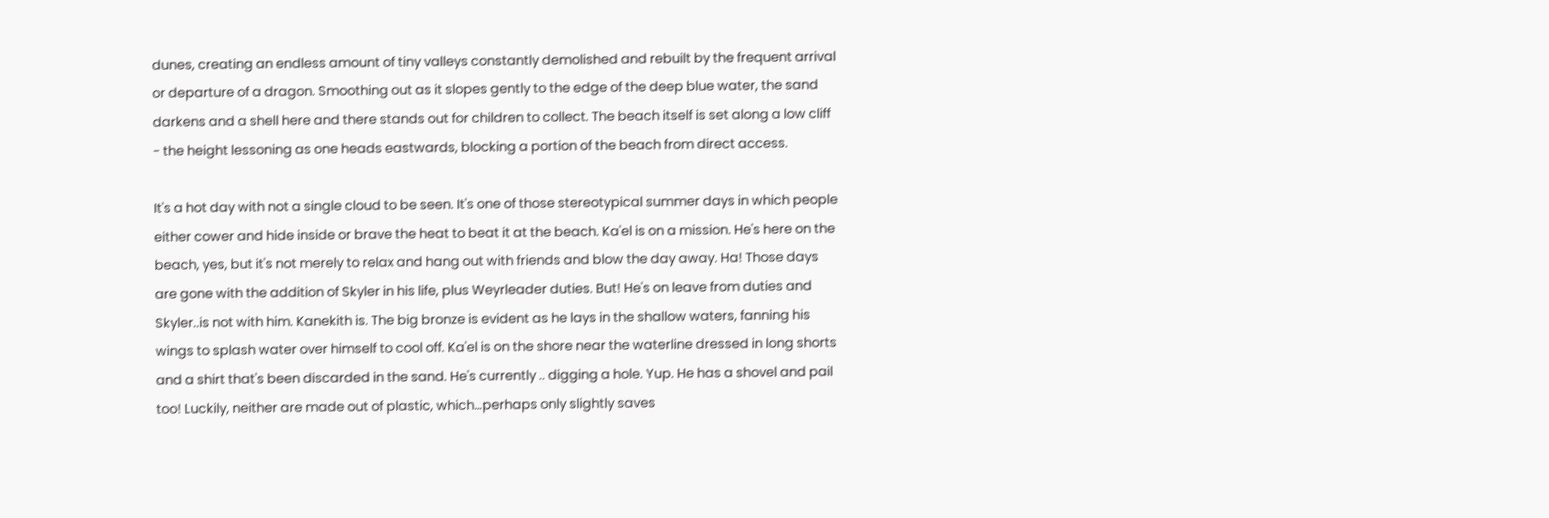dunes, creating an endless amount of tiny valleys constantly demolished and rebuilt by the frequent arrival or departure of a dragon. Smoothing out as it slopes gently to the edge of the deep blue water, the sand darkens and a shell here and there stands out for children to collect. The beach itself is set along a low cliff - the height lessoning as one heads eastwards, blocking a portion of the beach from direct access.

It's a hot day with not a single cloud to be seen. It's one of those stereotypical summer days in which people either cower and hide inside or brave the heat to beat it at the beach. Ka'el is on a mission. He's here on the beach, yes, but it's not merely to relax and hang out with friends and blow the day away. Ha! Those days are gone with the addition of Skyler in his life, plus Weyrleader duties. But! He's on leave from duties and Skyler..is not with him. Kanekith is. The big bronze is evident as he lays in the shallow waters, fanning his wings to splash water over himself to cool off. Ka'el is on the shore near the waterline dressed in long shorts and a shirt that's been discarded in the sand. He's currently .. digging a hole. Yup. He has a shovel and pail too! Luckily, neither are made out of plastic, which…perhaps only slightly saves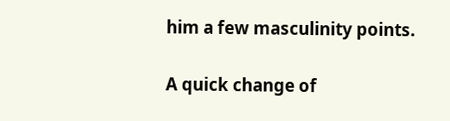him a few masculinity points.

A quick change of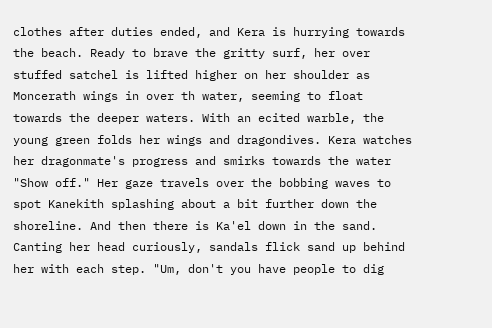clothes after duties ended, and Kera is hurrying towards the beach. Ready to brave the gritty surf, her over stuffed satchel is lifted higher on her shoulder as Moncerath wings in over th water, seeming to float towards the deeper waters. With an ecited warble, the young green folds her wings and dragondives. Kera watches her dragonmate's progress and smirks towards the water "Show off." Her gaze travels over the bobbing waves to spot Kanekith splashing about a bit further down the shoreline. And then there is Ka'el down in the sand. Canting her head curiously, sandals flick sand up behind her with each step. "Um, don't you have people to dig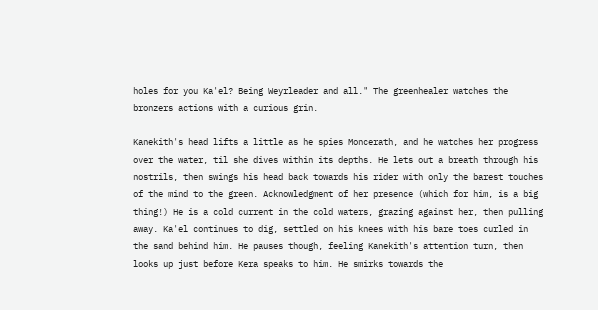holes for you Ka'el? Being Weyrleader and all." The greenhealer watches the bronzers actions with a curious grin.

Kanekith's head lifts a little as he spies Moncerath, and he watches her progress over the water, til she dives within its depths. He lets out a breath through his nostrils, then swings his head back towards his rider with only the barest touches of the mind to the green. Acknowledgment of her presence (which for him, is a big thing!) He is a cold current in the cold waters, grazing against her, then pulling away. Ka'el continues to dig, settled on his knees with his bare toes curled in the sand behind him. He pauses though, feeling Kanekith's attention turn, then looks up just before Kera speaks to him. He smirks towards the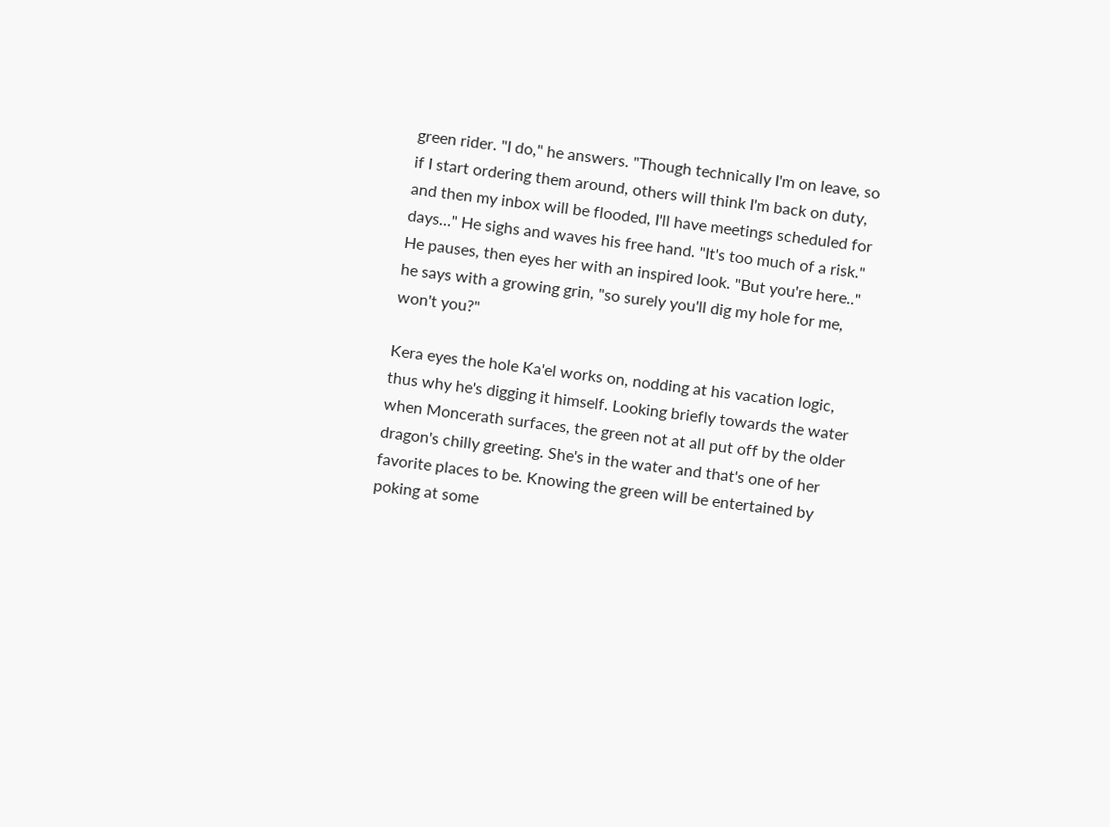green rider. "I do," he answers. "Though technically I'm on leave, so if I start ordering them around, others will think I'm back on duty, and then my inbox will be flooded, I'll have meetings scheduled for days…" He sighs and waves his free hand. "It's too much of a risk." He pauses, then eyes her with an inspired look. "But you're here.." he says with a growing grin, "so surely you'll dig my hole for me, won't you?"

Kera eyes the hole Ka'el works on, nodding at his vacation logic, thus why he's digging it himself. Looking briefly towards the water when Moncerath surfaces, the green not at all put off by the older dragon's chilly greeting. She's in the water and that's one of her favorite places to be. Knowing the green will be entertained by poking at some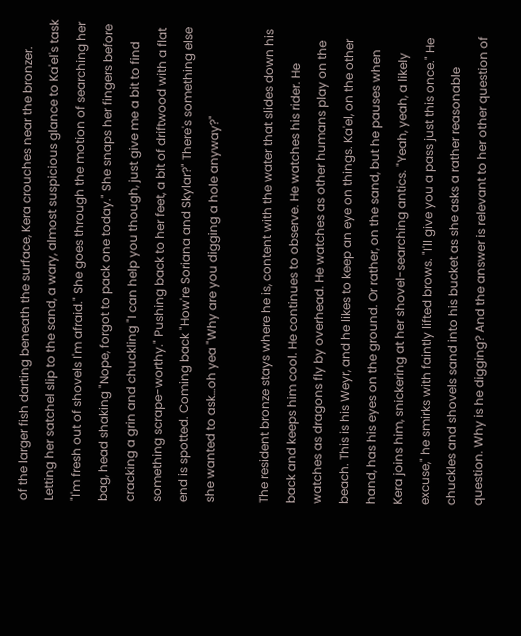of the larger fish darting beneath the surface, Kera crouches near the bronzer. Letting her satchel slip to the sand, a wary, almost suspicious glance to Ka'el's task "I'm fresh out of shovels I'm afraid." She goes through the motion of searching her bag, head shaking "Nope, forgot to pack one today." She snaps her fingers before cracking a grin and chuckling "I can help you though, just give me a bit to find something scrape-worthy." Pushing back to her feet, a bit of driftwood with a flat end is spotted. Coming back "How're Soriana and Skylar?" There's something else she wanted to ask…oh yea "Why are you digging a hole anyway?"

The resident bronze stays where he is, content with the water that slides down his back and keeps him cool. He continues to observe. He watches his rider. He watches as dragons fly by overhead. He watches as other humans play on the beach. This is his Weyr, and he likes to keep an eye on things. Ka'el, on the other hand, has his eyes on the ground. Or rather, on the sand, but he pauses when Kera joins him, snickering at her shovel-searching antics. "Yeah, yeah, a likely excuse," he smirks with faintly lifted brows. "I'll give you a pass just this once." He chuckles and shovels sand into his bucket as she asks a rather reasonable question. Why is he digging? And the answer is relevant to her other question of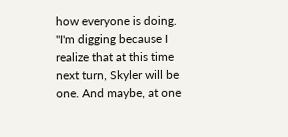how everyone is doing. "I'm digging because I realize that at this time next turn, Skyler will be one. And maybe, at one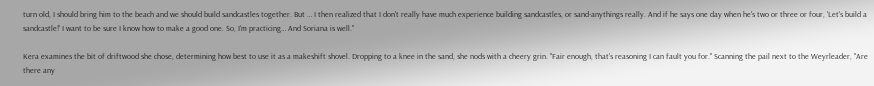turn old, I should bring him to the beach and we should build sandcastles together. But … I then realized that I don't really have much experience building sandcastles, or sand-anythings really. And if he says one day when he's two or three or four, 'Let's build a sandcastle!' I want to be sure I know how to make a good one. So, I'm practicing… And Soriana is well."

Kera examines the bit of driftwood she chose, determining how best to use it as a makeshift shovel. Dropping to a knee in the sand, she nods with a cheery grin. "Fair enough, that's reasoning I can fault you for." Scanning the pail next to the Weyrleader, "Are there any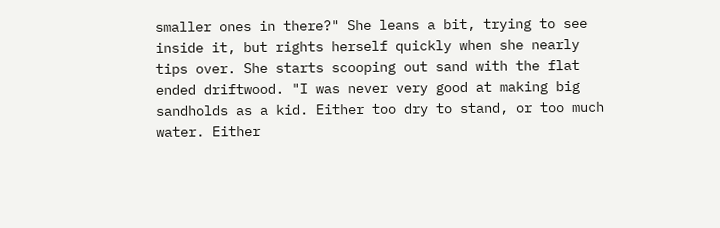smaller ones in there?" She leans a bit, trying to see inside it, but rights herself quickly when she nearly tips over. She starts scooping out sand with the flat ended driftwood. "I was never very good at making big sandholds as a kid. Either too dry to stand, or too much water. Either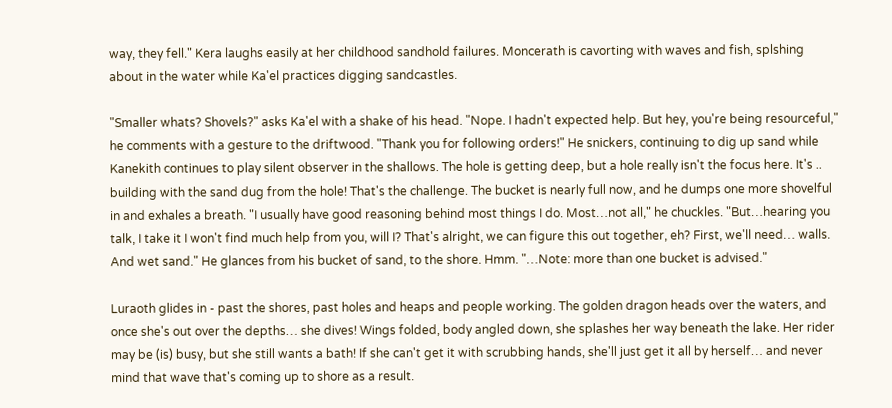way, they fell." Kera laughs easily at her childhood sandhold failures. Moncerath is cavorting with waves and fish, splshing about in the water while Ka'el practices digging sandcastles.

"Smaller whats? Shovels?" asks Ka'el with a shake of his head. "Nope. I hadn't expected help. But hey, you're being resourceful," he comments with a gesture to the driftwood. "Thank you for following orders!" He snickers, continuing to dig up sand while Kanekith continues to play silent observer in the shallows. The hole is getting deep, but a hole really isn't the focus here. It's .. building with the sand dug from the hole! That's the challenge. The bucket is nearly full now, and he dumps one more shovelful in and exhales a breath. "I usually have good reasoning behind most things I do. Most…not all," he chuckles. "But…hearing you talk, I take it I won't find much help from you, will I? That's alright, we can figure this out together, eh? First, we'll need… walls. And wet sand." He glances from his bucket of sand, to the shore. Hmm. "…Note: more than one bucket is advised."

Luraoth glides in - past the shores, past holes and heaps and people working. The golden dragon heads over the waters, and once she's out over the depths… she dives! Wings folded, body angled down, she splashes her way beneath the lake. Her rider may be (is) busy, but she still wants a bath! If she can't get it with scrubbing hands, she'll just get it all by herself… and never mind that wave that's coming up to shore as a result.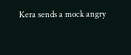Kera sends a mock angry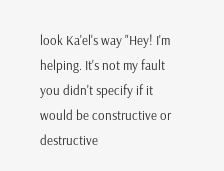look Ka'el's way "Hey! I'm helping. It's not my fault you didn't specify if it would be constructive or destructive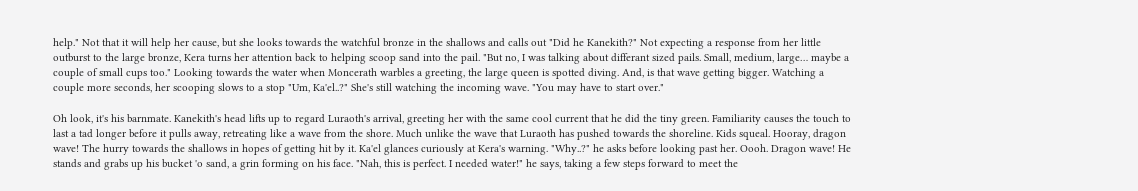help." Not that it will help her cause, but she looks towards the watchful bronze in the shallows and calls out "Did he Kanekith?" Not expecting a response from her little outburst to the large bronze, Kera turns her attention back to helping scoop sand into the pail. "But no, I was talking about differant sized pails. Small, medium, large… maybe a couple of small cups too." Looking towards the water when Moncerath warbles a greeting, the large queen is spotted diving. And, is that wave getting bigger. Watching a couple more seconds, her scooping slows to a stop "Um, Ka'el..?" She's still watching the incoming wave. "You may have to start over."

Oh look, it's his barnmate. Kanekith's head lifts up to regard Luraoth's arrival, greeting her with the same cool current that he did the tiny green. Familiarity causes the touch to last a tad longer before it pulls away, retreating like a wave from the shore. Much unlike the wave that Luraoth has pushed towards the shoreline. Kids squeal. Hooray, dragon wave! The hurry towards the shallows in hopes of getting hit by it. Ka'el glances curiously at Kera's warning. "Why..?" he asks before looking past her. Oooh. Dragon wave! He stands and grabs up his bucket 'o sand, a grin forming on his face. "Nah, this is perfect. I needed water!" he says, taking a few steps forward to meet the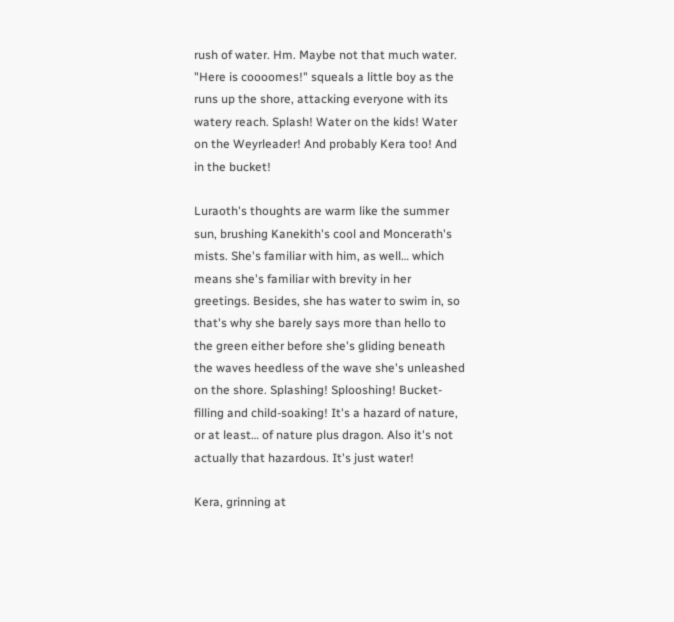rush of water. Hm. Maybe not that much water. "Here is coooomes!" squeals a little boy as the runs up the shore, attacking everyone with its watery reach. Splash! Water on the kids! Water on the Weyrleader! And probably Kera too! And in the bucket!

Luraoth's thoughts are warm like the summer sun, brushing Kanekith's cool and Moncerath's mists. She's familiar with him, as well… which means she's familiar with brevity in her greetings. Besides, she has water to swim in, so that's why she barely says more than hello to the green either before she's gliding beneath the waves heedless of the wave she's unleashed on the shore. Splashing! Splooshing! Bucket-filling and child-soaking! It's a hazard of nature, or at least… of nature plus dragon. Also it's not actually that hazardous. It's just water!

Kera, grinning at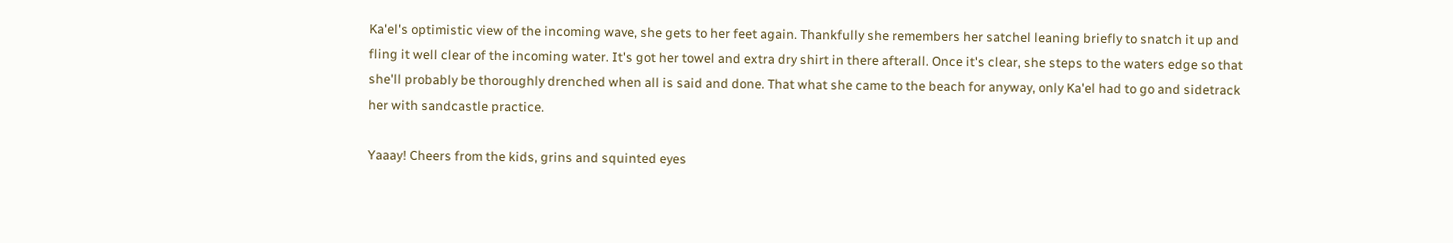Ka'el's optimistic view of the incoming wave, she gets to her feet again. Thankfully she remembers her satchel leaning briefly to snatch it up and fling it well clear of the incoming water. It's got her towel and extra dry shirt in there afterall. Once it's clear, she steps to the waters edge so that she'll probably be thoroughly drenched when all is said and done. That what she came to the beach for anyway, only Ka'el had to go and sidetrack her with sandcastle practice.

Yaaay! Cheers from the kids, grins and squinted eyes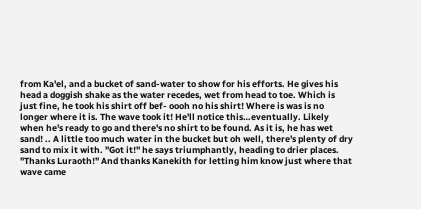from Ka'el, and a bucket of sand-water to show for his efforts. He gives his head a doggish shake as the water recedes, wet from head to toe. Which is just fine, he took his shirt off bef- oooh no his shirt! Where is was is no longer where it is. The wave took it! He'll notice this…eventually. Likely when he's ready to go and there's no shirt to be found. As it is, he has wet sand! .. A little too much water in the bucket but oh well, there's plenty of dry sand to mix it with. "Got it!" he says triumphantly, heading to drier places. "Thanks Luraoth!" And thanks Kanekith for letting him know just where that wave came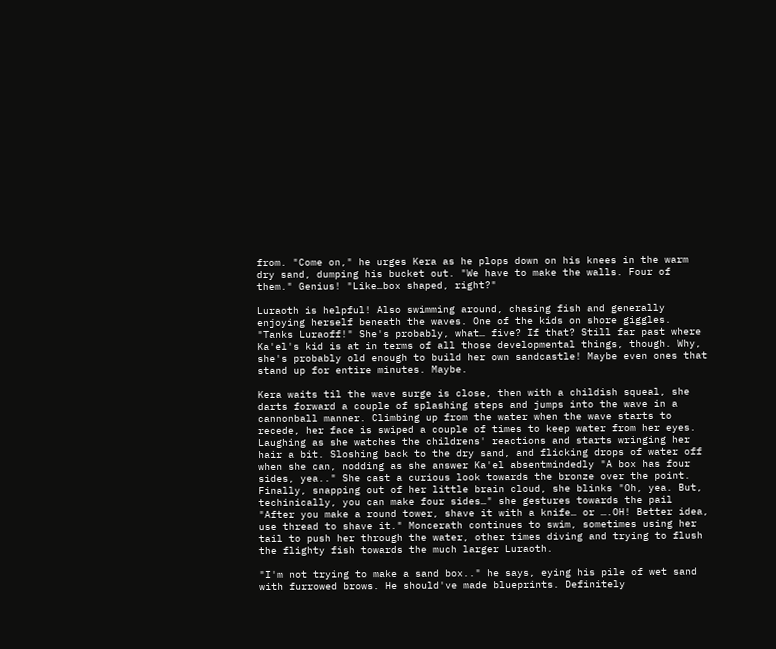from. "Come on," he urges Kera as he plops down on his knees in the warm dry sand, dumping his bucket out. "We have to make the walls. Four of them." Genius! "Like…box shaped, right?"

Luraoth is helpful! Also swimming around, chasing fish and generally enjoying herself beneath the waves. One of the kids on shore giggles. "Tanks Luraoff!" She's probably, what… five? If that? Still far past where Ka'el's kid is at in terms of all those developmental things, though. Why, she's probably old enough to build her own sandcastle! Maybe even ones that stand up for entire minutes. Maybe.

Kera waits til the wave surge is close, then with a childish squeal, she darts forward a couple of splashing steps and jumps into the wave in a cannonball manner. Climbing up from the water when the wave starts to recede, her face is swiped a couple of times to keep water from her eyes. Laughing as she watches the childrens' reactions and starts wringing her hair a bit. Sloshing back to the dry sand, and flicking drops of water off when she can, nodding as she answer Ka'el absentmindedly "A box has four sides, yea.." She cast a curious look towards the bronze over the point. Finally, snapping out of her little brain cloud, she blinks "Oh, yea. But, techinically, you can make four sides…" she gestures towards the pail "After you make a round tower, shave it with a knife… or ….OH! Better idea, use thread to shave it." Moncerath continues to swim, sometimes using her tail to push her through the water, other times diving and trying to flush the flighty fish towards the much larger Luraoth.

"I'm not trying to make a sand box.." he says, eying his pile of wet sand with furrowed brows. He should've made blueprints. Definitely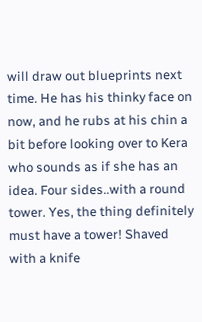will draw out blueprints next time. He has his thinky face on now, and he rubs at his chin a bit before looking over to Kera who sounds as if she has an idea. Four sides..with a round tower. Yes, the thing definitely must have a tower! Shaved with a knife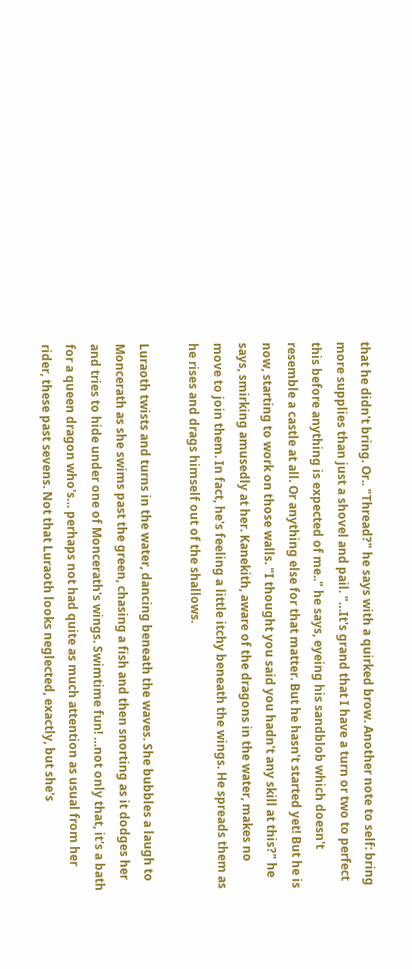that he didn't bring. Or.. "Thread?" he says with a quirked brow. Another note to self: bring more supplies than just a shovel and pail. "…It's grand that I have a turn or two to perfect this before anything is expected of me.." he says, eyeing his sandblob which doesn't resemble a castle at all. Or anything else for that matter. But he hasn't started yet! But he is now, starting to work on those walls. "I thought you said you hadn't any skill at this?" he says, smirking amusedly at her. Kanekith, aware of the dragons in the water, makes no move to join them. In fact, he's feeling a little itchy beneath the wings. He spreads them as he rises and drags himself out of the shallows.

Luraoth twists and turns in the water, dancing beneath the waves. She bubbles a laugh to Moncerath as she swims past the green, chasing a fish and then snorting as it dodges her and tries to hide under one of Moncerath's wings. Swimtime fun! …not only that, it's a bath for a queen dragon who's… perhaps not had quite as much attention as usual from her rider, these past sevens. Not that Luraoth looks neglected, exactly, but she's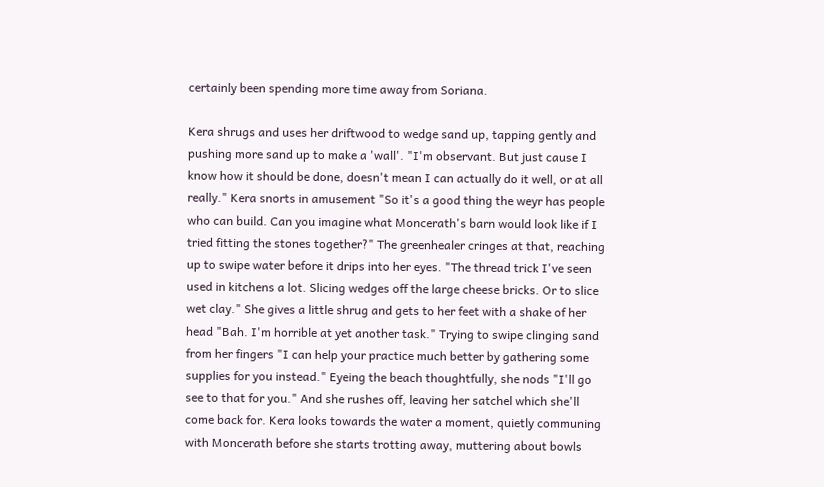certainly been spending more time away from Soriana.

Kera shrugs and uses her driftwood to wedge sand up, tapping gently and pushing more sand up to make a 'wall'. "I'm observant. But just cause I know how it should be done, doesn't mean I can actually do it well, or at all really." Kera snorts in amusement "So it's a good thing the weyr has people who can build. Can you imagine what Moncerath's barn would look like if I tried fitting the stones together?" The greenhealer cringes at that, reaching up to swipe water before it drips into her eyes. "The thread trick I've seen used in kitchens a lot. Slicing wedges off the large cheese bricks. Or to slice wet clay." She gives a little shrug and gets to her feet with a shake of her head "Bah. I'm horrible at yet another task." Trying to swipe clinging sand from her fingers "I can help your practice much better by gathering some supplies for you instead." Eyeing the beach thoughtfully, she nods "I'll go see to that for you." And she rushes off, leaving her satchel which she'll come back for. Kera looks towards the water a moment, quietly communing with Moncerath before she starts trotting away, muttering about bowls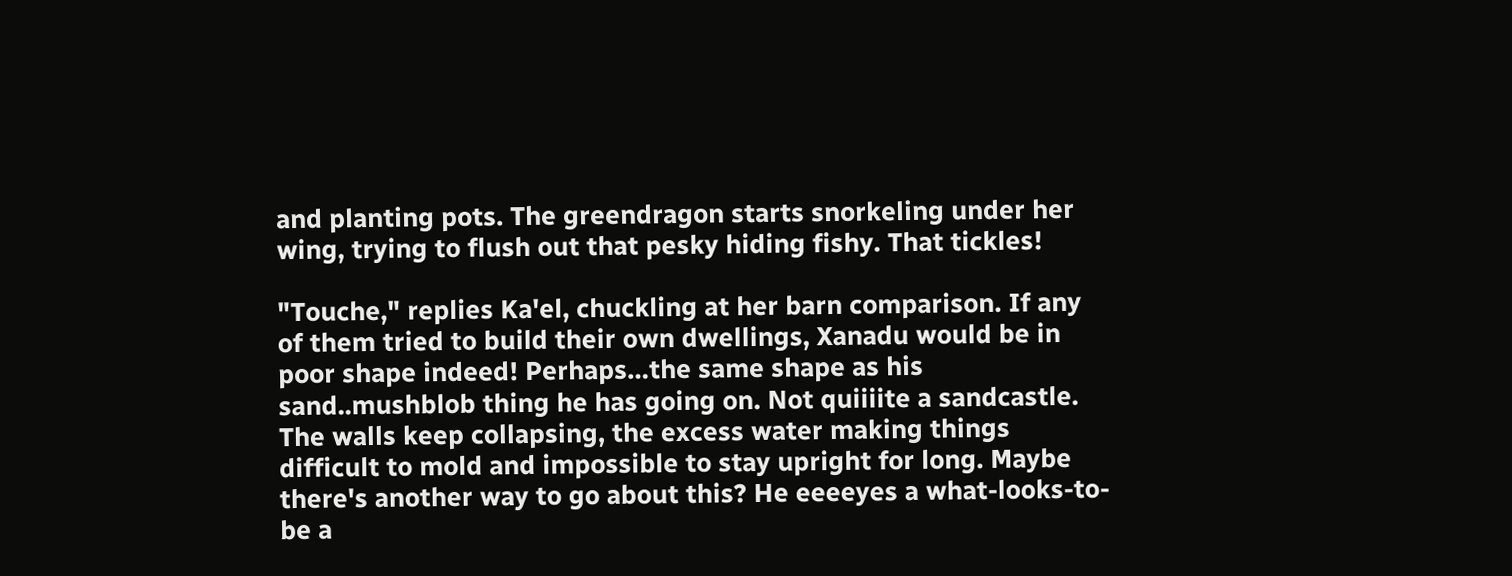and planting pots. The greendragon starts snorkeling under her wing, trying to flush out that pesky hiding fishy. That tickles!

"Touche," replies Ka'el, chuckling at her barn comparison. If any of them tried to build their own dwellings, Xanadu would be in poor shape indeed! Perhaps…the same shape as his sand..mushblob thing he has going on. Not quiiiite a sandcastle. The walls keep collapsing, the excess water making things difficult to mold and impossible to stay upright for long. Maybe there's another way to go about this? He eeeeyes a what-looks-to-be a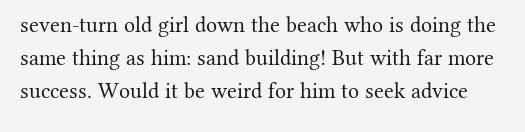seven-turn old girl down the beach who is doing the same thing as him: sand building! But with far more success. Would it be weird for him to seek advice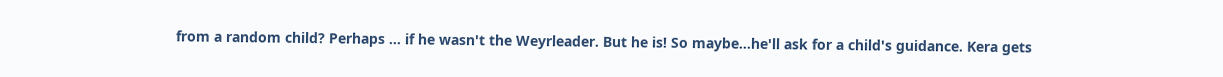from a random child? Perhaps … if he wasn't the Weyrleader. But he is! So maybe…he'll ask for a child's guidance. Kera gets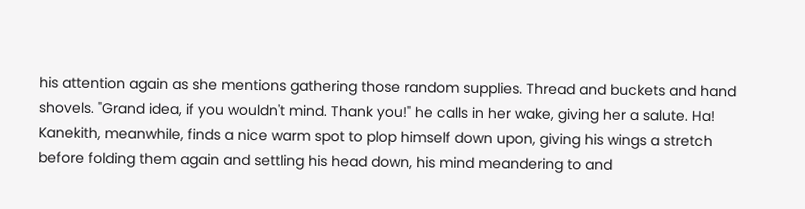his attention again as she mentions gathering those random supplies. Thread and buckets and hand shovels. "Grand idea, if you wouldn't mind. Thank you!" he calls in her wake, giving her a salute. Ha! Kanekith, meanwhile, finds a nice warm spot to plop himself down upon, giving his wings a stretch before folding them again and settling his head down, his mind meandering to and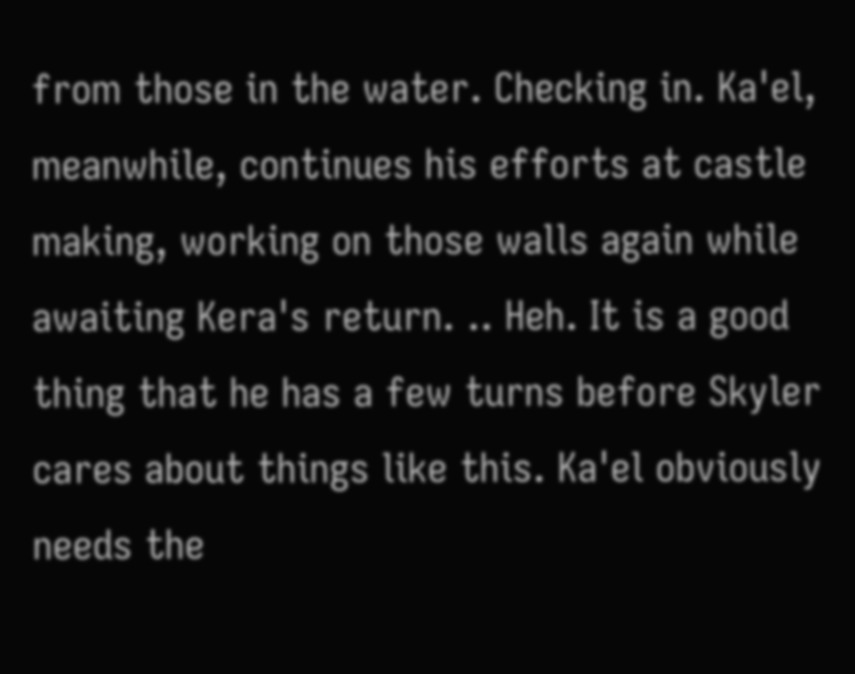from those in the water. Checking in. Ka'el, meanwhile, continues his efforts at castle making, working on those walls again while awaiting Kera's return. .. Heh. It is a good thing that he has a few turns before Skyler cares about things like this. Ka'el obviously needs the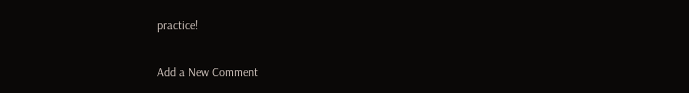practice!

Add a New Comment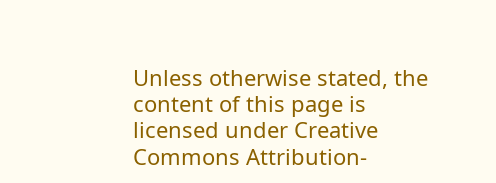Unless otherwise stated, the content of this page is licensed under Creative Commons Attribution-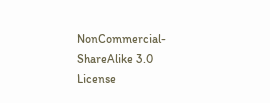NonCommercial-ShareAlike 3.0 License